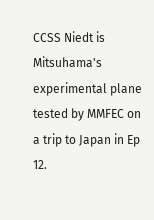CCSS Niedt is Mitsuhama's experimental plane tested by MMFEC on a trip to Japan in Ep 12.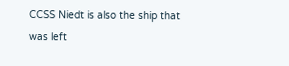CCSS Niedt is also the ship that was left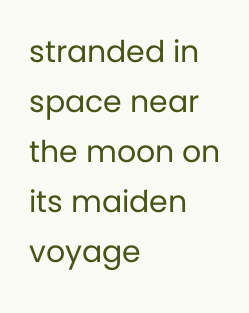stranded in space near the moon on its maiden voyage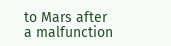to Mars after a malfunction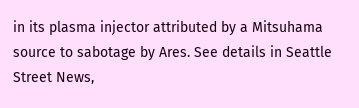in its plasma injector attributed by a Mitsuhama source to sabotage by Ares. See details in Seattle Street News,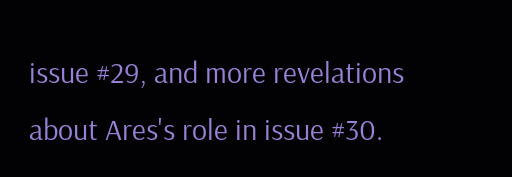issue #29, and more revelations about Ares's role in issue #30.